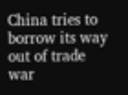China tries to borrow its way out of trade war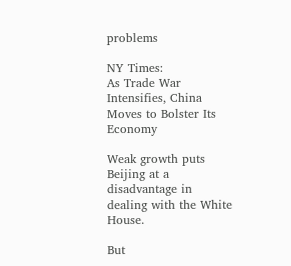problems

NY Times:
As Trade War Intensifies, China Moves to Bolster Its Economy

Weak growth puts Beijing at a disadvantage in dealing with the White House.

But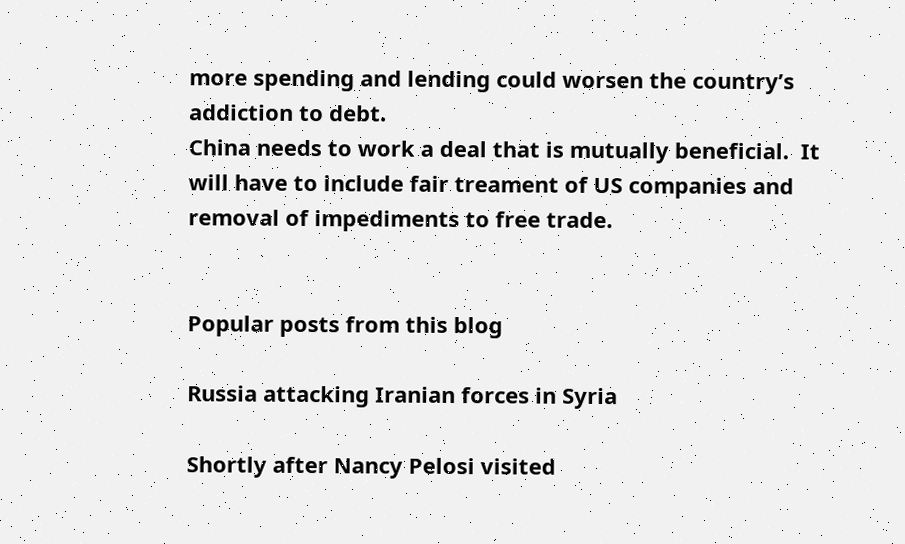more spending and lending could worsen the country’s addiction to debt.
China needs to work a deal that is mutually beneficial.  It will have to include fair treament of US companies and removal of impediments to free trade.


Popular posts from this blog

Russia attacking Iranian forces in Syria

Shortly after Nancy Pelosi visited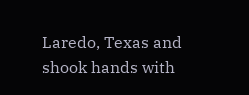Laredo, Texas and shook hands with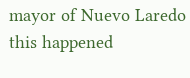mayor of Nuevo Laredo this happened